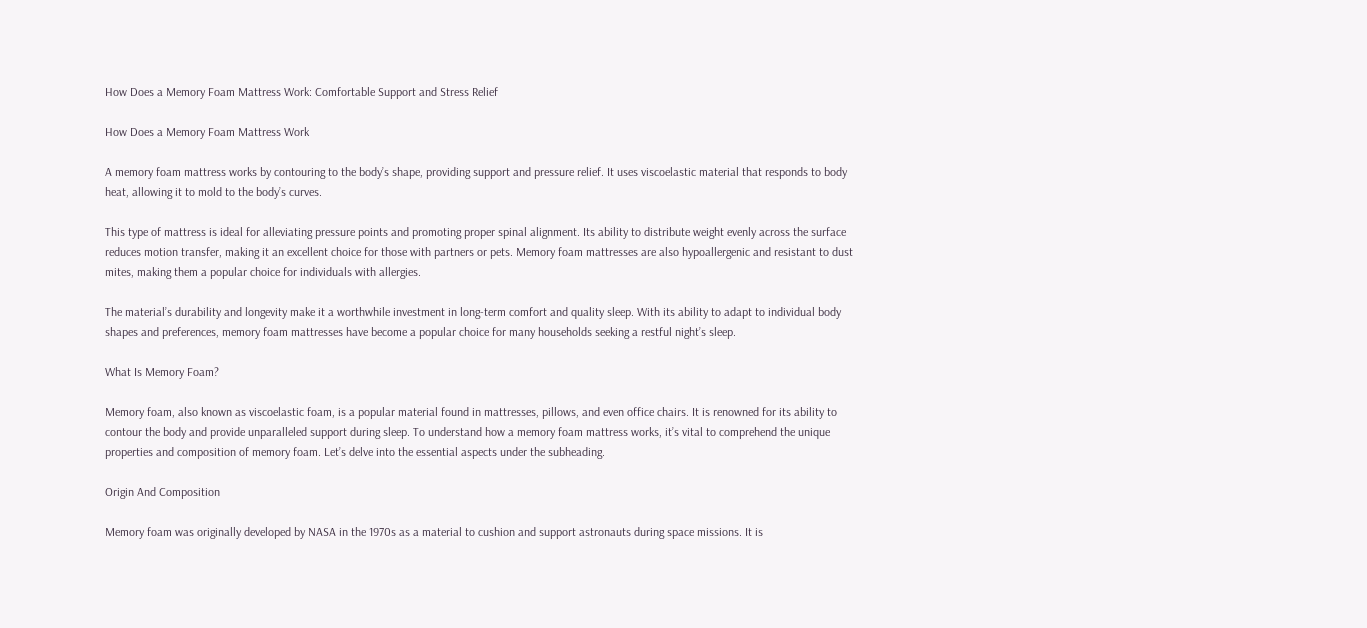How Does a Memory Foam Mattress Work: Comfortable Support and Stress Relief

How Does a Memory Foam Mattress Work

A memory foam mattress works by contouring to the body’s shape, providing support and pressure relief. It uses viscoelastic material that responds to body heat, allowing it to mold to the body’s curves.

This type of mattress is ideal for alleviating pressure points and promoting proper spinal alignment. Its ability to distribute weight evenly across the surface reduces motion transfer, making it an excellent choice for those with partners or pets. Memory foam mattresses are also hypoallergenic and resistant to dust mites, making them a popular choice for individuals with allergies.

The material’s durability and longevity make it a worthwhile investment in long-term comfort and quality sleep. With its ability to adapt to individual body shapes and preferences, memory foam mattresses have become a popular choice for many households seeking a restful night’s sleep.

What Is Memory Foam?

Memory foam, also known as viscoelastic foam, is a popular material found in mattresses, pillows, and even office chairs. It is renowned for its ability to contour the body and provide unparalleled support during sleep. To understand how a memory foam mattress works, it’s vital to comprehend the unique properties and composition of memory foam. Let’s delve into the essential aspects under the subheading.

Origin And Composition

Memory foam was originally developed by NASA in the 1970s as a material to cushion and support astronauts during space missions. It is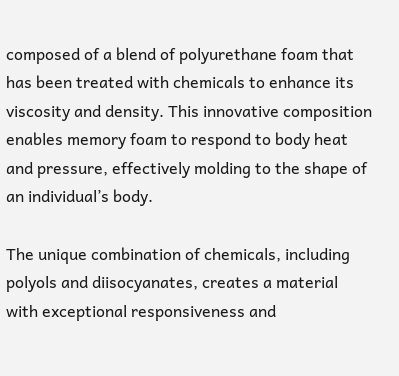composed of a blend of polyurethane foam that has been treated with chemicals to enhance its viscosity and density. This innovative composition enables memory foam to respond to body heat and pressure, effectively molding to the shape of an individual’s body.

The unique combination of chemicals, including polyols and diisocyanates, creates a material with exceptional responsiveness and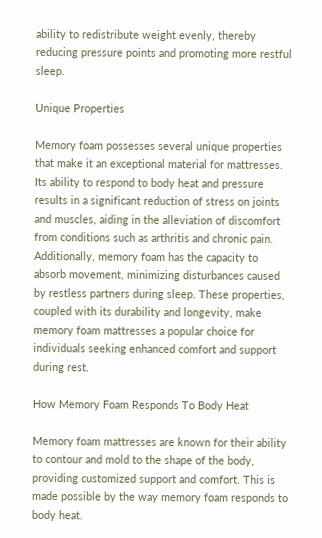ability to redistribute weight evenly, thereby reducing pressure points and promoting more restful sleep.

Unique Properties

Memory foam possesses several unique properties that make it an exceptional material for mattresses. Its ability to respond to body heat and pressure results in a significant reduction of stress on joints and muscles, aiding in the alleviation of discomfort from conditions such as arthritis and chronic pain. Additionally, memory foam has the capacity to absorb movement, minimizing disturbances caused by restless partners during sleep. These properties, coupled with its durability and longevity, make memory foam mattresses a popular choice for individuals seeking enhanced comfort and support during rest.

How Memory Foam Responds To Body Heat

Memory foam mattresses are known for their ability to contour and mold to the shape of the body, providing customized support and comfort. This is made possible by the way memory foam responds to body heat.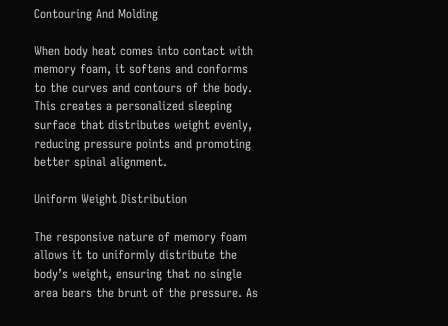Contouring And Molding

When body heat comes into contact with memory foam, it softens and conforms to the curves and contours of the body. This creates a personalized sleeping surface that distributes weight evenly, reducing pressure points and promoting better spinal alignment.

Uniform Weight Distribution

The responsive nature of memory foam allows it to uniformly distribute the body’s weight, ensuring that no single area bears the brunt of the pressure. As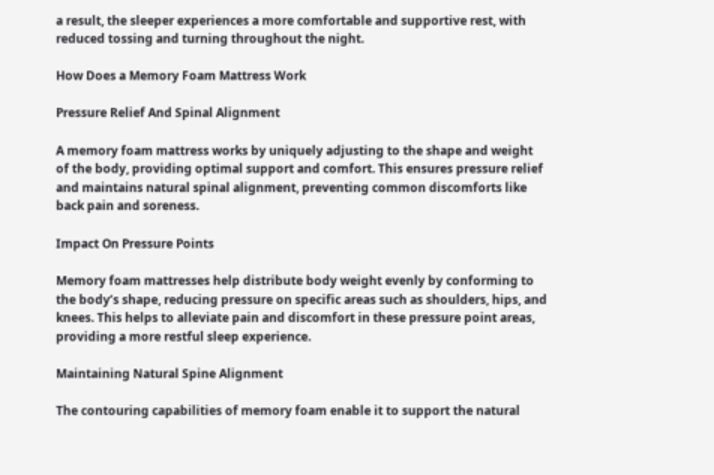a result, the sleeper experiences a more comfortable and supportive rest, with reduced tossing and turning throughout the night.

How Does a Memory Foam Mattress Work

Pressure Relief And Spinal Alignment

A memory foam mattress works by uniquely adjusting to the shape and weight of the body, providing optimal support and comfort. This ensures pressure relief and maintains natural spinal alignment, preventing common discomforts like back pain and soreness.

Impact On Pressure Points

Memory foam mattresses help distribute body weight evenly by conforming to the body’s shape, reducing pressure on specific areas such as shoulders, hips, and knees. This helps to alleviate pain and discomfort in these pressure point areas, providing a more restful sleep experience.

Maintaining Natural Spine Alignment

The contouring capabilities of memory foam enable it to support the natural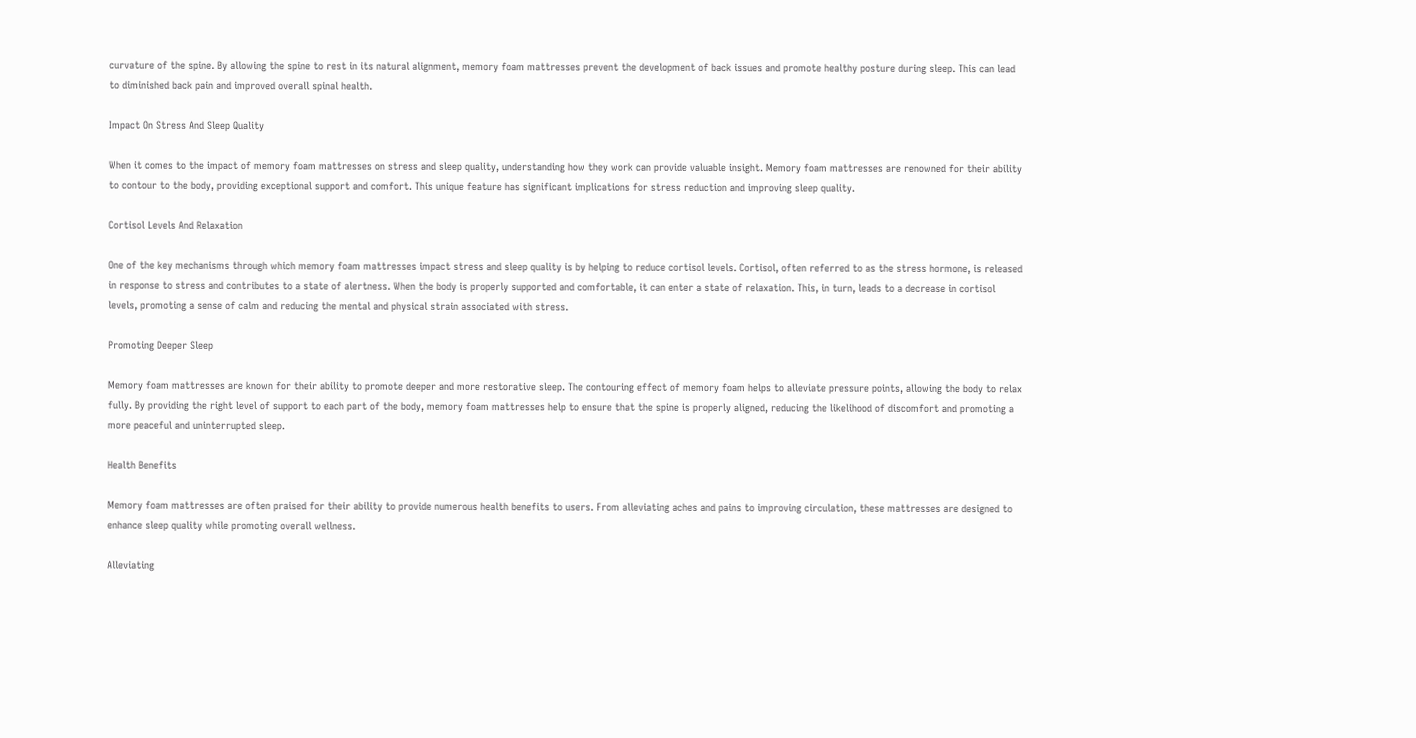curvature of the spine. By allowing the spine to rest in its natural alignment, memory foam mattresses prevent the development of back issues and promote healthy posture during sleep. This can lead to diminished back pain and improved overall spinal health.

Impact On Stress And Sleep Quality

When it comes to the impact of memory foam mattresses on stress and sleep quality, understanding how they work can provide valuable insight. Memory foam mattresses are renowned for their ability to contour to the body, providing exceptional support and comfort. This unique feature has significant implications for stress reduction and improving sleep quality.

Cortisol Levels And Relaxation

One of the key mechanisms through which memory foam mattresses impact stress and sleep quality is by helping to reduce cortisol levels. Cortisol, often referred to as the stress hormone, is released in response to stress and contributes to a state of alertness. When the body is properly supported and comfortable, it can enter a state of relaxation. This, in turn, leads to a decrease in cortisol levels, promoting a sense of calm and reducing the mental and physical strain associated with stress.

Promoting Deeper Sleep

Memory foam mattresses are known for their ability to promote deeper and more restorative sleep. The contouring effect of memory foam helps to alleviate pressure points, allowing the body to relax fully. By providing the right level of support to each part of the body, memory foam mattresses help to ensure that the spine is properly aligned, reducing the likelihood of discomfort and promoting a more peaceful and uninterrupted sleep.

Health Benefits

Memory foam mattresses are often praised for their ability to provide numerous health benefits to users. From alleviating aches and pains to improving circulation, these mattresses are designed to enhance sleep quality while promoting overall wellness.

Alleviating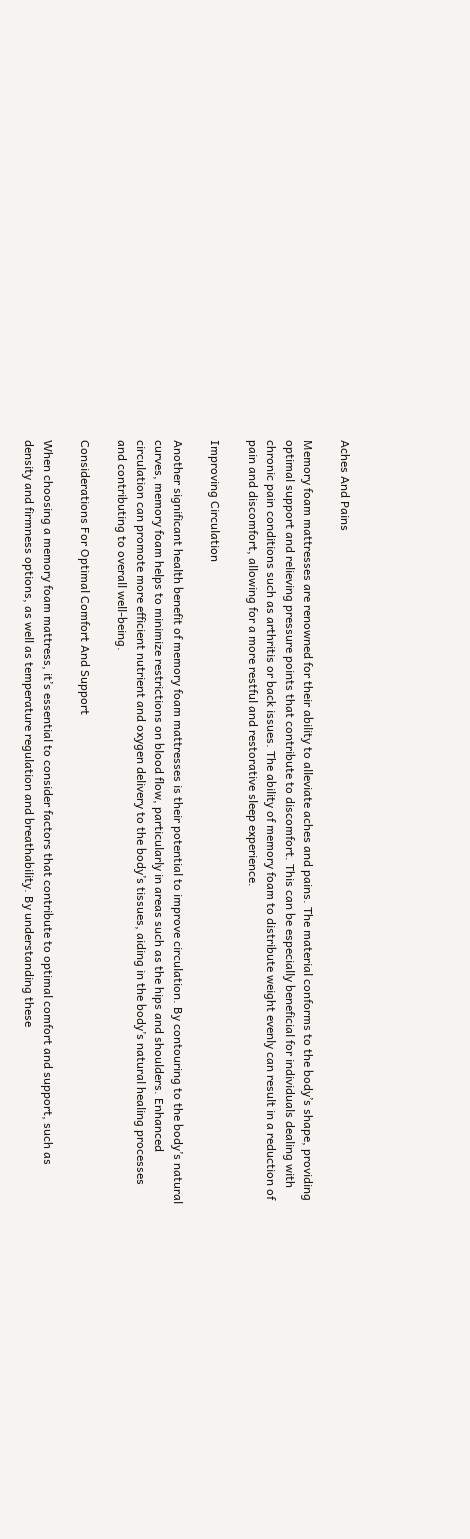Aches And Pains

Memory foam mattresses are renowned for their ability to alleviate aches and pains. The material conforms to the body’s shape, providing optimal support and relieving pressure points that contribute to discomfort. This can be especially beneficial for individuals dealing with chronic pain conditions such as arthritis or back issues. The ability of memory foam to distribute weight evenly can result in a reduction of pain and discomfort, allowing for a more restful and restorative sleep experience.

Improving Circulation

Another significant health benefit of memory foam mattresses is their potential to improve circulation. By contouring to the body’s natural curves, memory foam helps to minimize restrictions on blood flow, particularly in areas such as the hips and shoulders. Enhanced circulation can promote more efficient nutrient and oxygen delivery to the body’s tissues, aiding in the body’s natural healing processes and contributing to overall well-being.

Considerations For Optimal Comfort And Support

When choosing a memory foam mattress, it’s essential to consider factors that contribute to optimal comfort and support, such as density and firmness options, as well as temperature regulation and breathability. By understanding these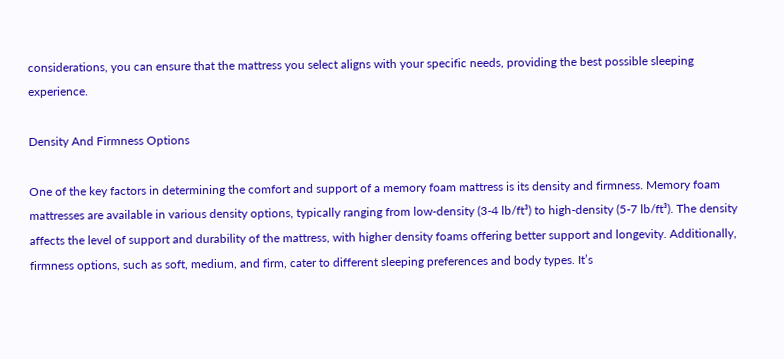considerations, you can ensure that the mattress you select aligns with your specific needs, providing the best possible sleeping experience.

Density And Firmness Options

One of the key factors in determining the comfort and support of a memory foam mattress is its density and firmness. Memory foam mattresses are available in various density options, typically ranging from low-density (3-4 lb/ft³) to high-density (5-7 lb/ft³). The density affects the level of support and durability of the mattress, with higher density foams offering better support and longevity. Additionally, firmness options, such as soft, medium, and firm, cater to different sleeping preferences and body types. It’s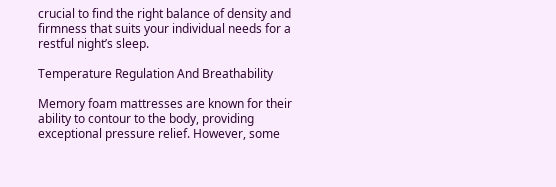crucial to find the right balance of density and firmness that suits your individual needs for a restful night’s sleep.

Temperature Regulation And Breathability

Memory foam mattresses are known for their ability to contour to the body, providing exceptional pressure relief. However, some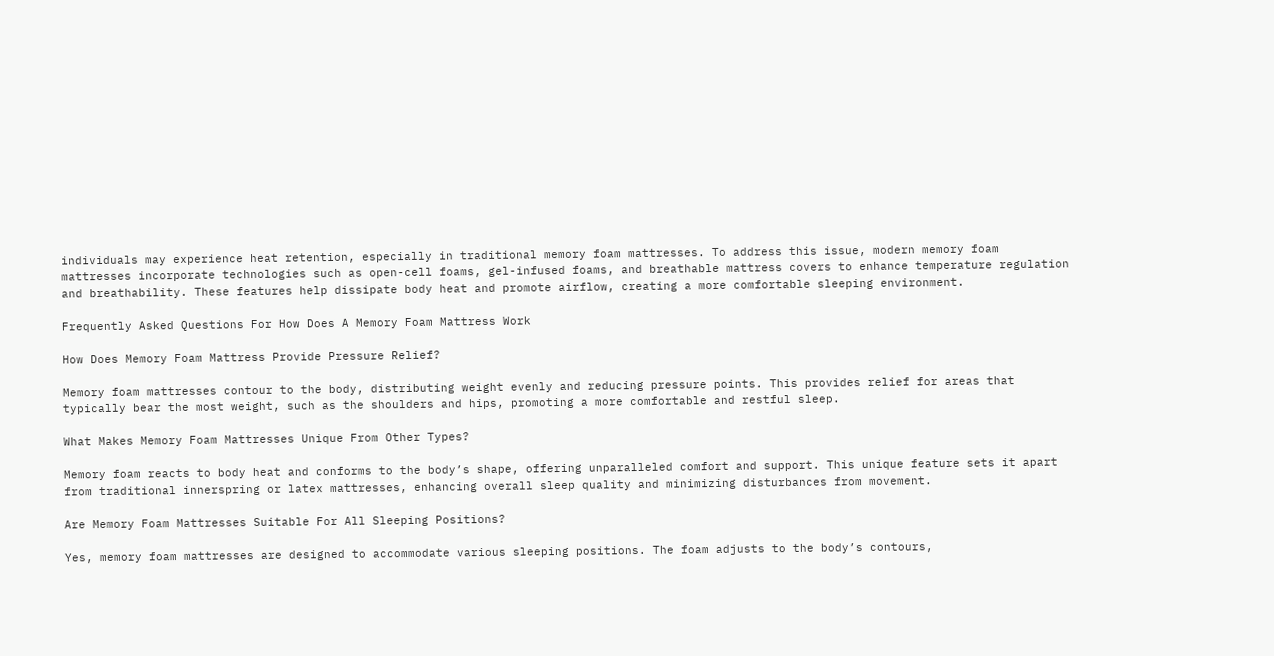individuals may experience heat retention, especially in traditional memory foam mattresses. To address this issue, modern memory foam mattresses incorporate technologies such as open-cell foams, gel-infused foams, and breathable mattress covers to enhance temperature regulation and breathability. These features help dissipate body heat and promote airflow, creating a more comfortable sleeping environment.

Frequently Asked Questions For How Does A Memory Foam Mattress Work

How Does Memory Foam Mattress Provide Pressure Relief?

Memory foam mattresses contour to the body, distributing weight evenly and reducing pressure points. This provides relief for areas that typically bear the most weight, such as the shoulders and hips, promoting a more comfortable and restful sleep.

What Makes Memory Foam Mattresses Unique From Other Types?

Memory foam reacts to body heat and conforms to the body’s shape, offering unparalleled comfort and support. This unique feature sets it apart from traditional innerspring or latex mattresses, enhancing overall sleep quality and minimizing disturbances from movement.

Are Memory Foam Mattresses Suitable For All Sleeping Positions?

Yes, memory foam mattresses are designed to accommodate various sleeping positions. The foam adjusts to the body’s contours,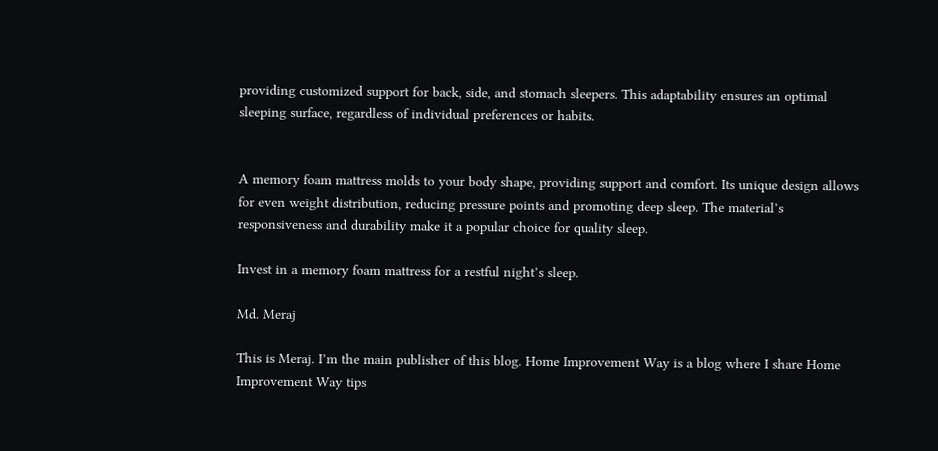providing customized support for back, side, and stomach sleepers. This adaptability ensures an optimal sleeping surface, regardless of individual preferences or habits.


A memory foam mattress molds to your body shape, providing support and comfort. Its unique design allows for even weight distribution, reducing pressure points and promoting deep sleep. The material’s responsiveness and durability make it a popular choice for quality sleep.

Invest in a memory foam mattress for a restful night’s sleep.

Md. Meraj

This is Meraj. I’m the main publisher of this blog. Home Improvement Way is a blog where I share Home Improvement Way tips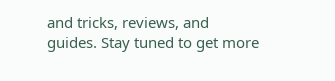and tricks, reviews, and guides. Stay tuned to get more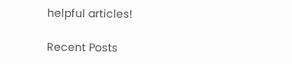helpful articles!

Recent Posts